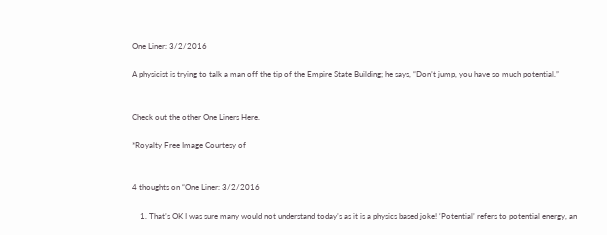One Liner: 3/2/2016

A physicist is trying to talk a man off the tip of the Empire State Building; he says, “Don’t jump, you have so much potential.”


Check out the other One Liners Here.

*Royalty Free Image Courtesy of


4 thoughts on “One Liner: 3/2/2016

    1. That’s OK I was sure many would not understand today’s as it is a physics based joke! ‘Potential’ refers to potential energy, an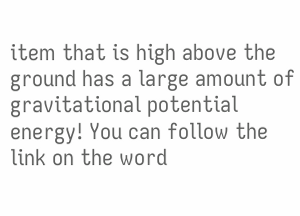item that is high above the ground has a large amount of gravitational potential energy! You can follow the link on the word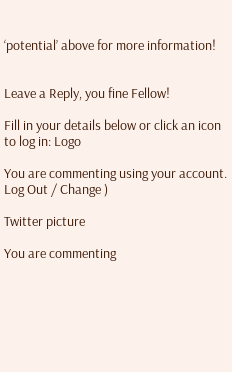‘potential’ above for more information!


Leave a Reply, you fine Fellow!

Fill in your details below or click an icon to log in: Logo

You are commenting using your account. Log Out / Change )

Twitter picture

You are commenting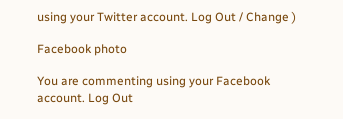using your Twitter account. Log Out / Change )

Facebook photo

You are commenting using your Facebook account. Log Out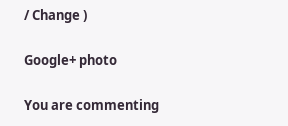/ Change )

Google+ photo

You are commenting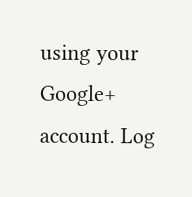using your Google+ account. Log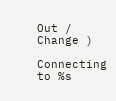Out / Change )

Connecting to %s